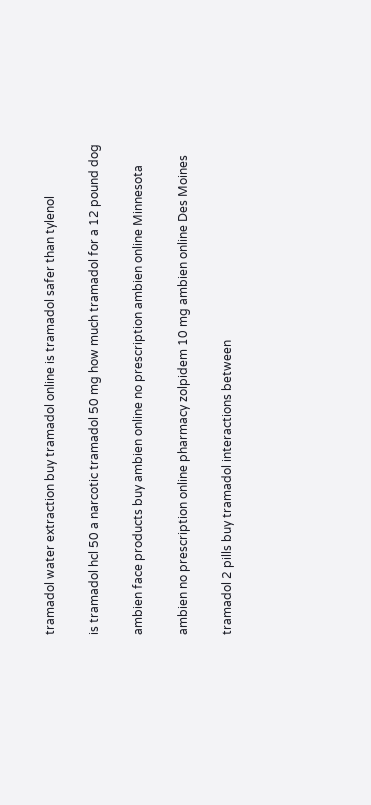tramadol water extraction buy tramadol online is tramadol safer than tylenol

is tramadol hcl 50 a narcotic tramadol 50 mg how much tramadol for a 12 pound dog

ambien face products buy ambien online no prescription ambien online Minnesota

ambien no prescription online pharmacy zolpidem 10 mg ambien online Des Moines

tramadol 2 pills buy tramadol interactions between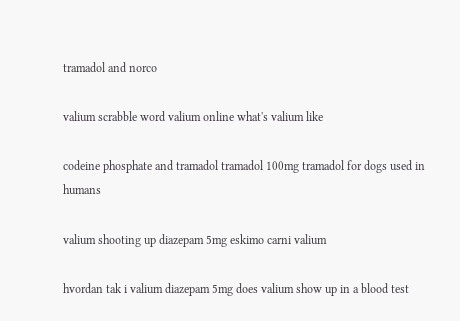tramadol and norco

valium scrabble word valium online what's valium like

codeine phosphate and tramadol tramadol 100mg tramadol for dogs used in humans

valium shooting up diazepam 5mg eskimo carni valium

hvordan tak i valium diazepam 5mg does valium show up in a blood test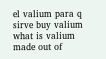el valium para q sirve buy valium what is valium made out of